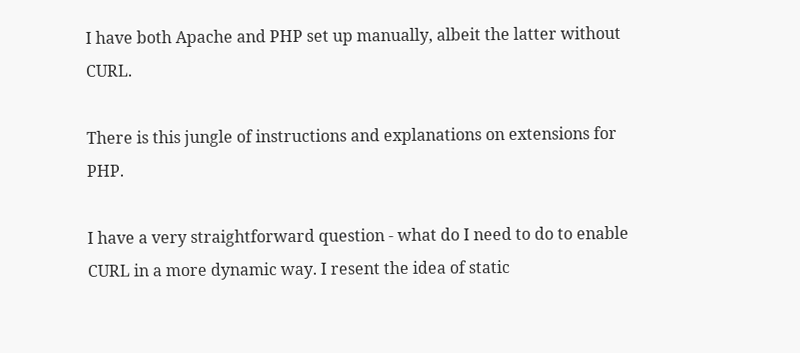I have both Apache and PHP set up manually, albeit the latter without CURL.

There is this jungle of instructions and explanations on extensions for PHP.

I have a very straightforward question - what do I need to do to enable CURL in a more dynamic way. I resent the idea of static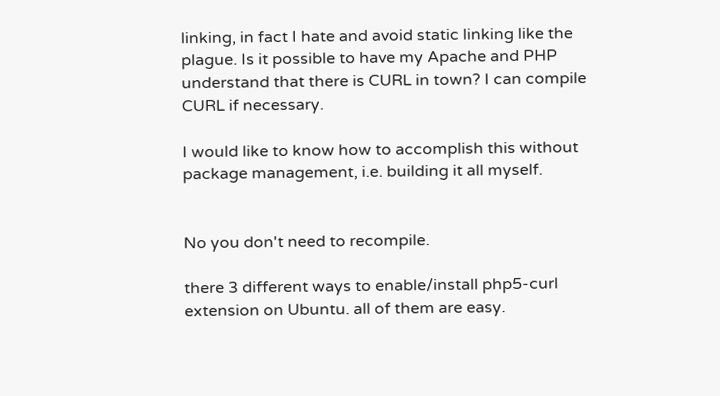linking, in fact I hate and avoid static linking like the plague. Is it possible to have my Apache and PHP understand that there is CURL in town? I can compile CURL if necessary.

I would like to know how to accomplish this without package management, i.e. building it all myself.


No you don't need to recompile.

there 3 different ways to enable/install php5-curl extension on Ubuntu. all of them are easy.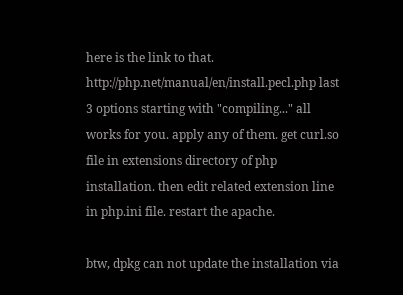here is the link to that. http://php.net/manual/en/install.pecl.php last 3 options starting with "compiling..." all works for you. apply any of them. get curl.so file in extensions directory of php installation. then edit related extension line in php.ini file. restart the apache.

btw, dpkg can not update the installation via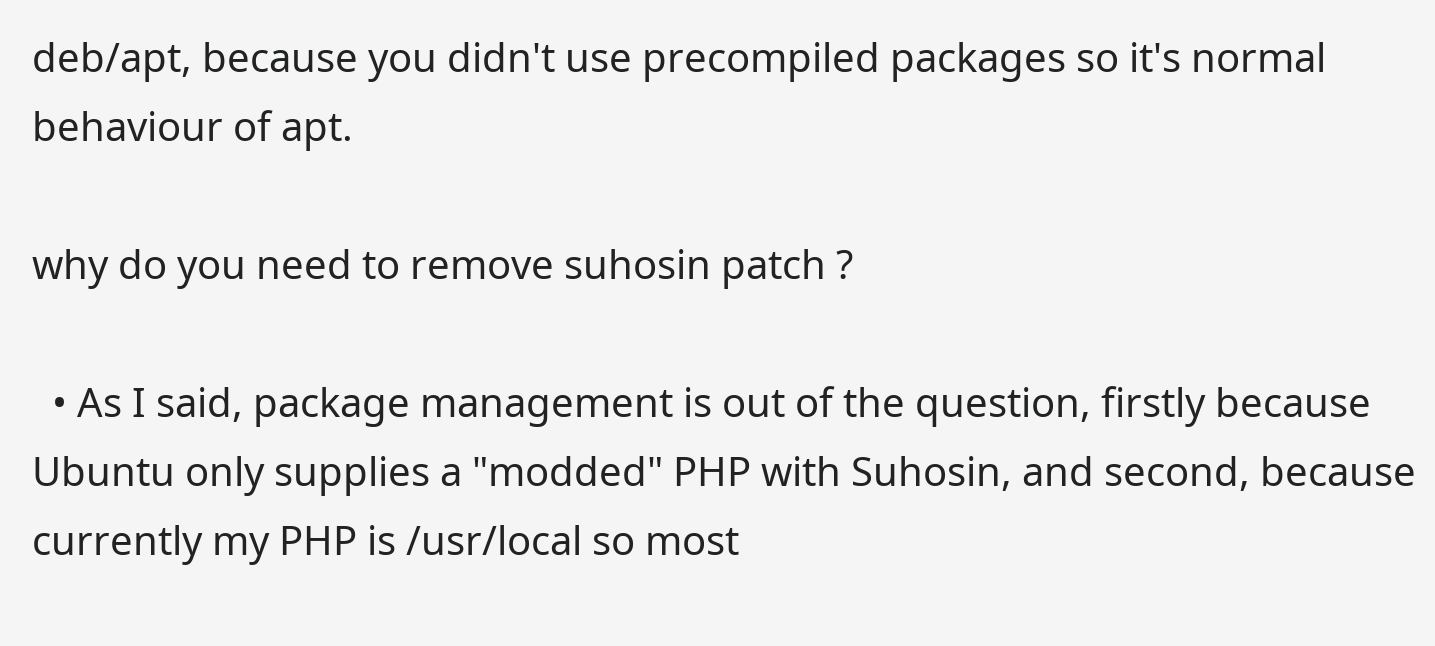deb/apt, because you didn't use precompiled packages so it's normal behaviour of apt.

why do you need to remove suhosin patch ?

  • As I said, package management is out of the question, firstly because Ubuntu only supplies a "modded" PHP with Suhosin, and second, because currently my PHP is /usr/local so most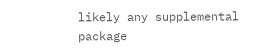likely any supplemental package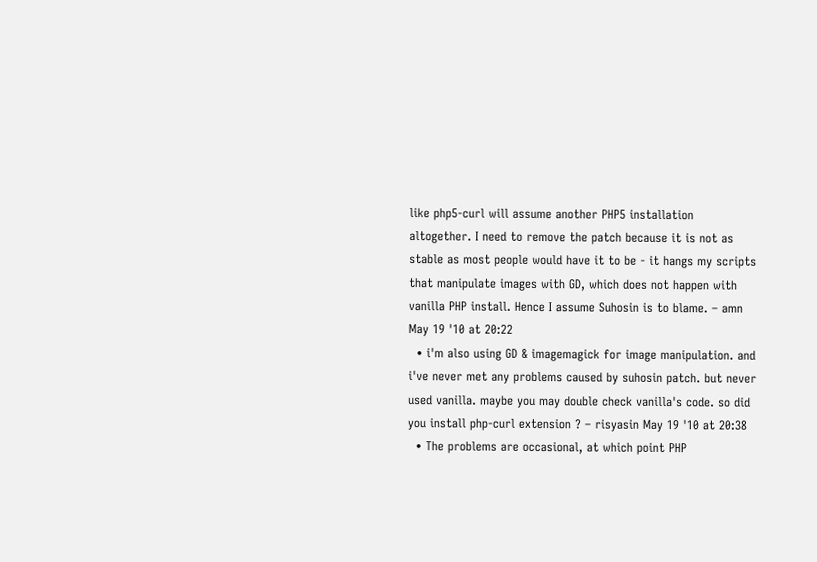like php5-curl will assume another PHP5 installation altogether. I need to remove the patch because it is not as stable as most people would have it to be - it hangs my scripts that manipulate images with GD, which does not happen with vanilla PHP install. Hence I assume Suhosin is to blame. – amn May 19 '10 at 20:22
  • i'm also using GD & imagemagick for image manipulation. and i've never met any problems caused by suhosin patch. but never used vanilla. maybe you may double check vanilla's code. so did you install php-curl extension ? – risyasin May 19 '10 at 20:38
  • The problems are occasional, at which point PHP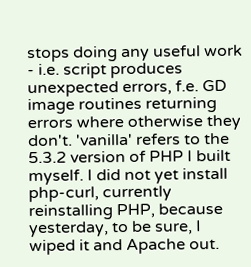stops doing any useful work - i.e. script produces unexpected errors, f.e. GD image routines returning errors where otherwise they don't. 'vanilla' refers to the 5.3.2 version of PHP I built myself. I did not yet install php-curl, currently reinstalling PHP, because yesterday, to be sure, I wiped it and Apache out.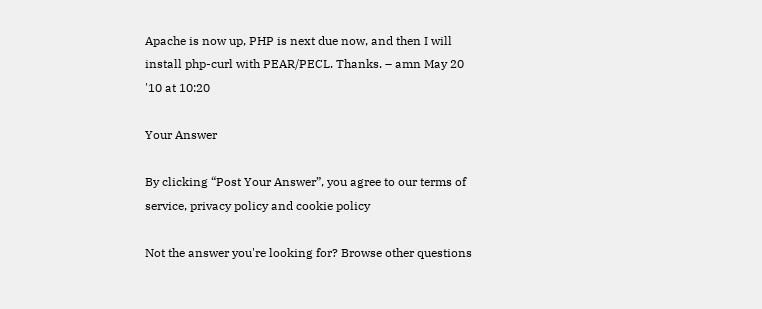Apache is now up, PHP is next due now, and then I will install php-curl with PEAR/PECL. Thanks. – amn May 20 '10 at 10:20

Your Answer

By clicking “Post Your Answer”, you agree to our terms of service, privacy policy and cookie policy

Not the answer you're looking for? Browse other questions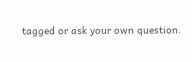tagged or ask your own question.